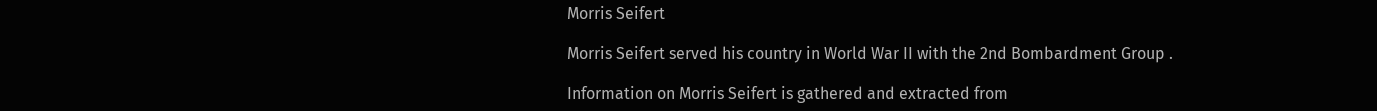Morris Seifert

Morris Seifert served his country in World War II with the 2nd Bombardment Group .

Information on Morris Seifert is gathered and extracted from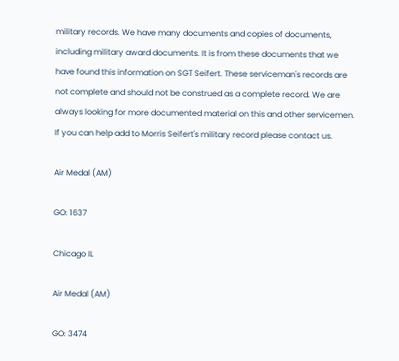military records. We have many documents and copies of documents, including military award documents. It is from these documents that we have found this information on SGT Seifert. These serviceman's records are not complete and should not be construed as a complete record. We are always looking for more documented material on this and other servicemen. If you can help add to Morris Seifert's military record please contact us.

Air Medal (AM)

GO: 1637

Chicago IL

Air Medal (AM)

GO: 3474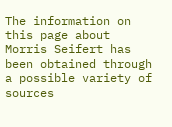The information on this page about Morris Seifert has been obtained through a possible variety of sources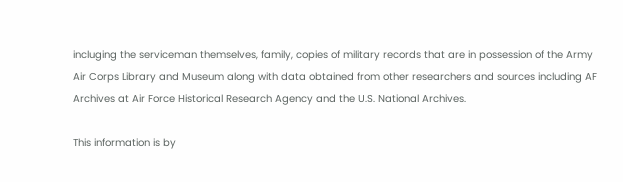incluging the serviceman themselves, family, copies of military records that are in possession of the Army Air Corps Library and Museum along with data obtained from other researchers and sources including AF Archives at Air Force Historical Research Agency and the U.S. National Archives.

This information is by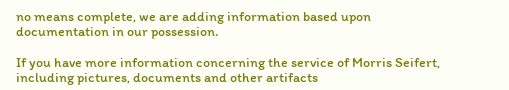no means complete, we are adding information based upon documentation in our possession.

If you have more information concerning the service of Morris Seifert, including pictures, documents and other artifacts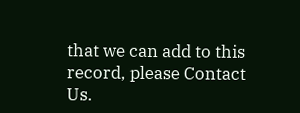that we can add to this record, please Contact Us.